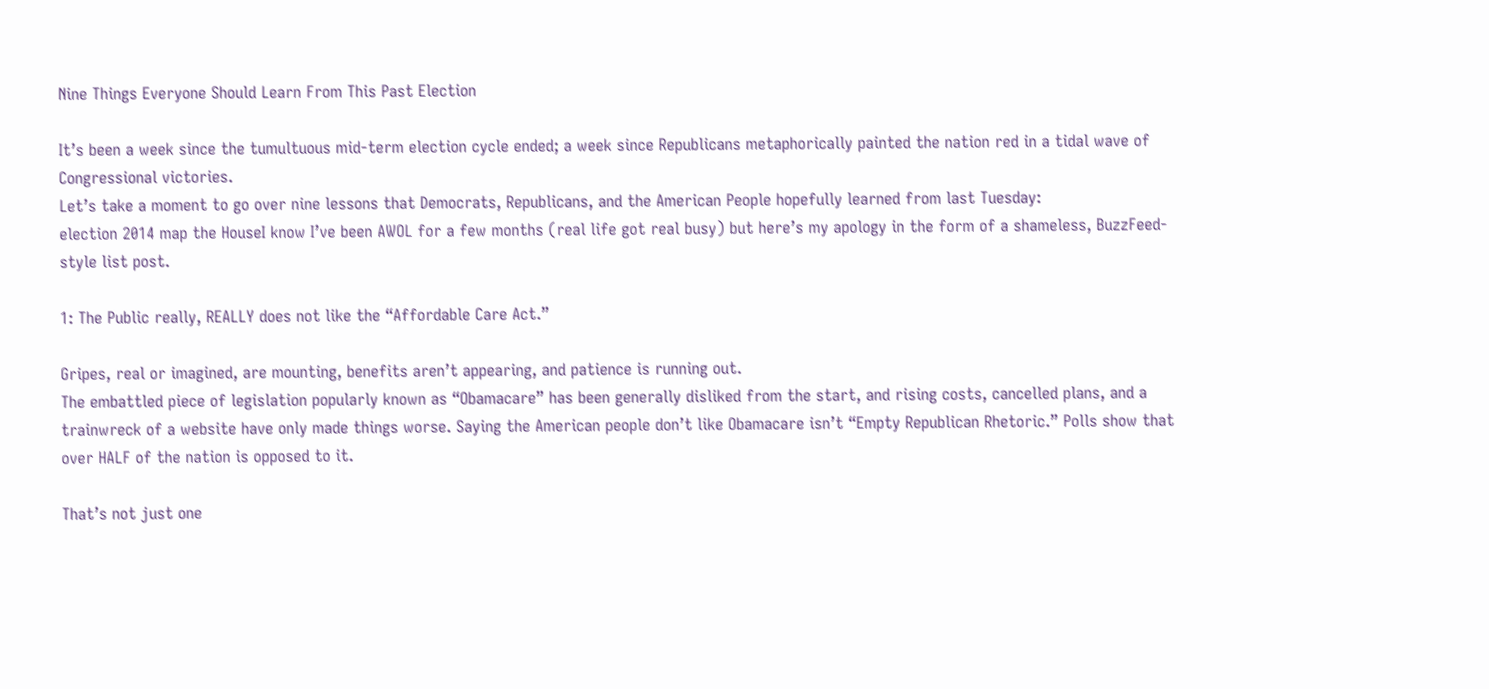Nine Things Everyone Should Learn From This Past Election

It’s been a week since the tumultuous mid-term election cycle ended; a week since Republicans metaphorically painted the nation red in a tidal wave of Congressional victories.
Let’s take a moment to go over nine lessons that Democrats, Republicans, and the American People hopefully learned from last Tuesday:
election 2014 map the HouseI know I’ve been AWOL for a few months (real life got real busy) but here’s my apology in the form of a shameless, BuzzFeed-style list post.

1: The Public really, REALLY does not like the “Affordable Care Act.”

Gripes, real or imagined, are mounting, benefits aren’t appearing, and patience is running out.
The embattled piece of legislation popularly known as “Obamacare” has been generally disliked from the start, and rising costs, cancelled plans, and a trainwreck of a website have only made things worse. Saying the American people don’t like Obamacare isn’t “Empty Republican Rhetoric.” Polls show that over HALF of the nation is opposed to it.

That’s not just one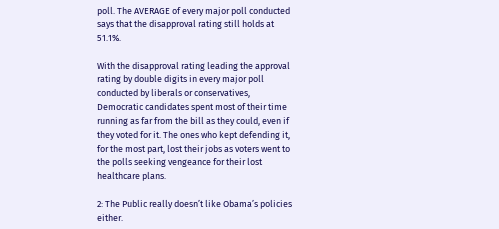poll. The AVERAGE of every major poll conducted says that the disapproval rating still holds at 51.1%.

With the disapproval rating leading the approval rating by double digits in every major poll conducted by liberals or conservatives, Democratic candidates spent most of their time running as far from the bill as they could, even if they voted for it. The ones who kept defending it, for the most part, lost their jobs as voters went to the polls seeking vengeance for their lost healthcare plans.

2: The Public really doesn’t like Obama’s policies either.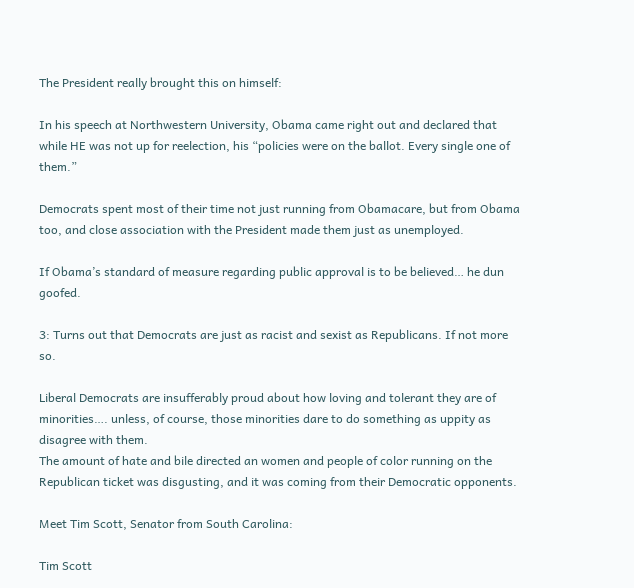The President really brought this on himself:

In his speech at Northwestern University, Obama came right out and declared that while HE was not up for reelection, his “policies were on the ballot. Every single one of them.”

Democrats spent most of their time not just running from Obamacare, but from Obama too, and close association with the President made them just as unemployed.

If Obama’s standard of measure regarding public approval is to be believed… he dun goofed.

3: Turns out that Democrats are just as racist and sexist as Republicans. If not more so.

Liberal Democrats are insufferably proud about how loving and tolerant they are of minorities…. unless, of course, those minorities dare to do something as uppity as disagree with them.
The amount of hate and bile directed an women and people of color running on the Republican ticket was disgusting, and it was coming from their Democratic opponents.

Meet Tim Scott, Senator from South Carolina:

Tim Scott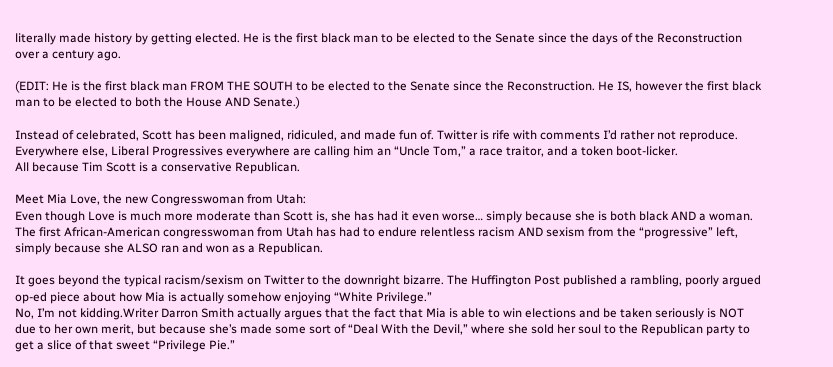literally made history by getting elected. He is the first black man to be elected to the Senate since the days of the Reconstruction over a century ago.

(EDIT: He is the first black man FROM THE SOUTH to be elected to the Senate since the Reconstruction. He IS, however the first black man to be elected to both the House AND Senate.)

Instead of celebrated, Scott has been maligned, ridiculed, and made fun of. Twitter is rife with comments I’d rather not reproduce.
Everywhere else, Liberal Progressives everywhere are calling him an “Uncle Tom,” a race traitor, and a token boot-licker.
All because Tim Scott is a conservative Republican.

Meet Mia Love, the new Congresswoman from Utah:
Even though Love is much more moderate than Scott is, she has had it even worse… simply because she is both black AND a woman. The first African-American congresswoman from Utah has had to endure relentless racism AND sexism from the “progressive” left, simply because she ALSO ran and won as a Republican.

It goes beyond the typical racism/sexism on Twitter to the downright bizarre. The Huffington Post published a rambling, poorly argued op-ed piece about how Mia is actually somehow enjoying “White Privilege.”
No, I’m not kidding.Writer Darron Smith actually argues that the fact that Mia is able to win elections and be taken seriously is NOT due to her own merit, but because she’s made some sort of “Deal With the Devil,” where she sold her soul to the Republican party to get a slice of that sweet “Privilege Pie.”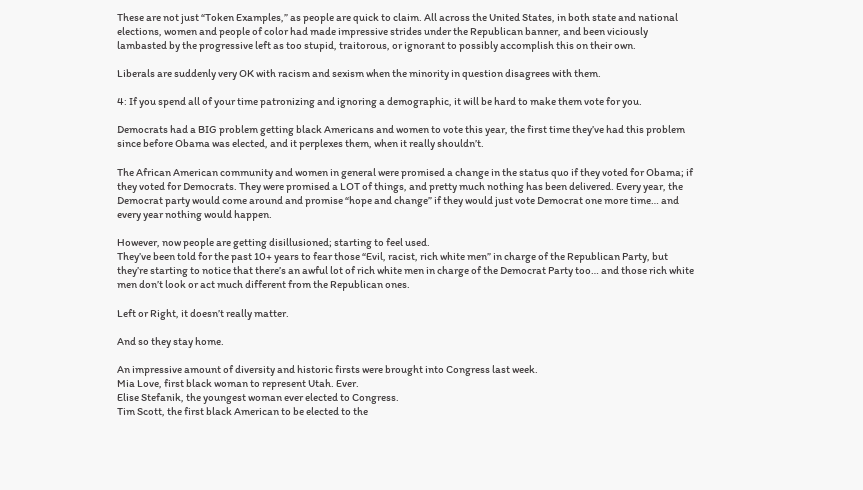These are not just “Token Examples,” as people are quick to claim. All across the United States, in both state and national elections, women and people of color had made impressive strides under the Republican banner, and been viciously lambasted by the progressive left as too stupid, traitorous, or ignorant to possibly accomplish this on their own.

Liberals are suddenly very OK with racism and sexism when the minority in question disagrees with them.

4: If you spend all of your time patronizing and ignoring a demographic, it will be hard to make them vote for you.

Democrats had a BIG problem getting black Americans and women to vote this year, the first time they’ve had this problem since before Obama was elected, and it perplexes them, when it really shouldn’t.

The African American community and women in general were promised a change in the status quo if they voted for Obama; if they voted for Democrats. They were promised a LOT of things, and pretty much nothing has been delivered. Every year, the Democrat party would come around and promise “hope and change” if they would just vote Democrat one more time… and every year nothing would happen.

However, now people are getting disillusioned; starting to feel used.
They’ve been told for the past 10+ years to fear those “Evil, racist, rich white men” in charge of the Republican Party, but they’re starting to notice that there’s an awful lot of rich white men in charge of the Democrat Party too… and those rich white men don’t look or act much different from the Republican ones.

Left or Right, it doesn’t really matter.

And so they stay home.

An impressive amount of diversity and historic firsts were brought into Congress last week.
Mia Love, first black woman to represent Utah. Ever.
Elise Stefanik, the youngest woman ever elected to Congress.
Tim Scott, the first black American to be elected to the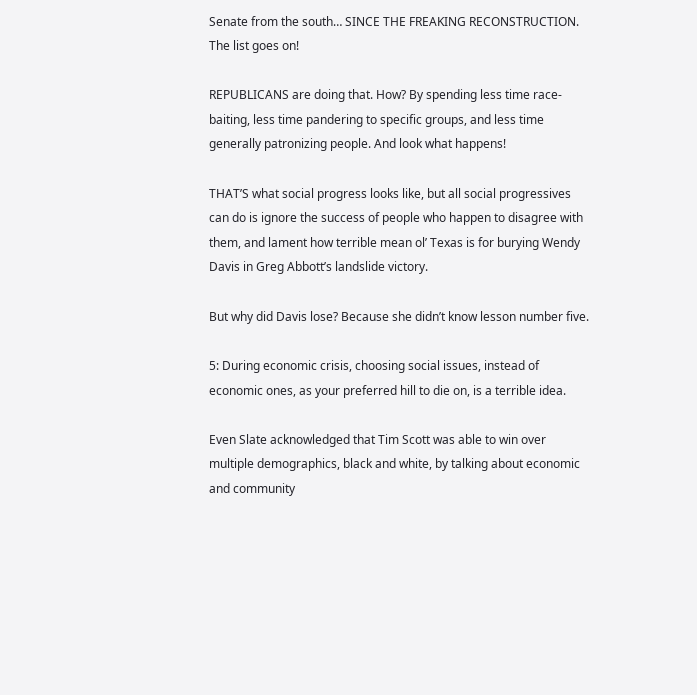Senate from the south… SINCE THE FREAKING RECONSTRUCTION.
The list goes on!

REPUBLICANS are doing that. How? By spending less time race-baiting, less time pandering to specific groups, and less time generally patronizing people. And look what happens!

THAT’S what social progress looks like, but all social progressives can do is ignore the success of people who happen to disagree with them, and lament how terrible mean ol’ Texas is for burying Wendy Davis in Greg Abbott’s landslide victory.

But why did Davis lose? Because she didn’t know lesson number five.

5: During economic crisis, choosing social issues, instead of economic ones, as your preferred hill to die on, is a terrible idea.

Even Slate acknowledged that Tim Scott was able to win over multiple demographics, black and white, by talking about economic and community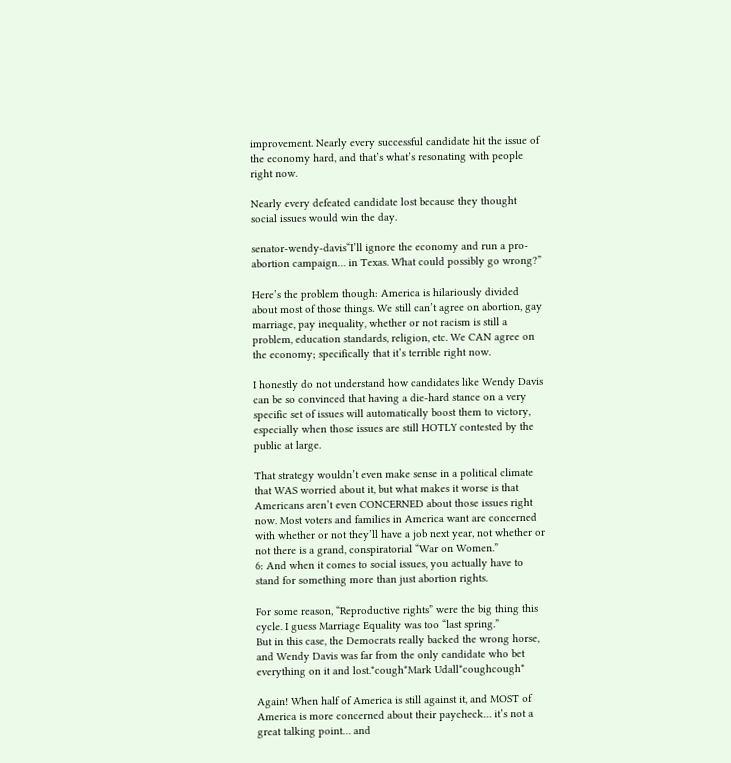improvement. Nearly every successful candidate hit the issue of the economy hard, and that’s what’s resonating with people right now.

Nearly every defeated candidate lost because they thought social issues would win the day.

senator-wendy-davis“I’ll ignore the economy and run a pro-abortion campaign… in Texas. What could possibly go wrong?”

Here’s the problem though: America is hilariously divided about most of those things. We still can’t agree on abortion, gay marriage, pay inequality, whether or not racism is still a problem, education standards, religion, etc. We CAN agree on the economy; specifically that it’s terrible right now.

I honestly do not understand how candidates like Wendy Davis can be so convinced that having a die-hard stance on a very specific set of issues will automatically boost them to victory, especially when those issues are still HOTLY contested by the public at large.

That strategy wouldn’t even make sense in a political climate that WAS worried about it, but what makes it worse is that Americans aren’t even CONCERNED about those issues right now. Most voters and families in America want are concerned with whether or not they’ll have a job next year, not whether or not there is a grand, conspiratorial “War on Women.”
6: And when it comes to social issues, you actually have to stand for something more than just abortion rights.

For some reason, “Reproductive rights” were the big thing this cycle. I guess Marriage Equality was too “last spring.”
But in this case, the Democrats really backed the wrong horse, and Wendy Davis was far from the only candidate who bet everything on it and lost.*cough*Mark Udall*coughcough*

Again! When half of America is still against it, and MOST of America is more concerned about their paycheck… it’s not a great talking point… and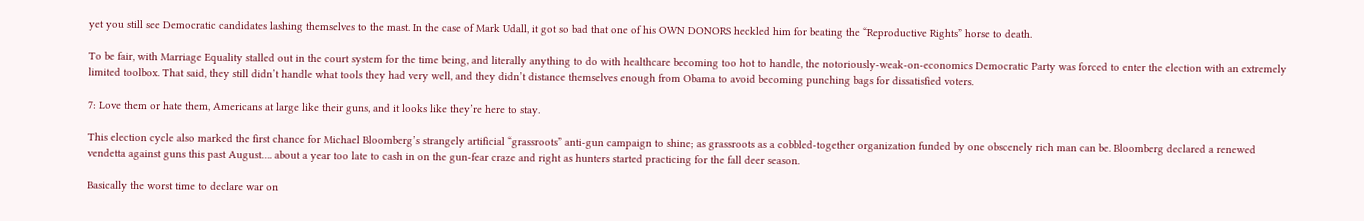yet you still see Democratic candidates lashing themselves to the mast. In the case of Mark Udall, it got so bad that one of his OWN DONORS heckled him for beating the “Reproductive Rights” horse to death.

To be fair, with Marriage Equality stalled out in the court system for the time being, and literally anything to do with healthcare becoming too hot to handle, the notoriously-weak-on-economics Democratic Party was forced to enter the election with an extremely limited toolbox. That said, they still didn’t handle what tools they had very well, and they didn’t distance themselves enough from Obama to avoid becoming punching bags for dissatisfied voters.

7: Love them or hate them, Americans at large like their guns, and it looks like they’re here to stay.

This election cycle also marked the first chance for Michael Bloomberg’s strangely artificial “grassroots” anti-gun campaign to shine; as grassroots as a cobbled-together organization funded by one obscenely rich man can be. Bloomberg declared a renewed vendetta against guns this past August…. about a year too late to cash in on the gun-fear craze and right as hunters started practicing for the fall deer season.

Basically the worst time to declare war on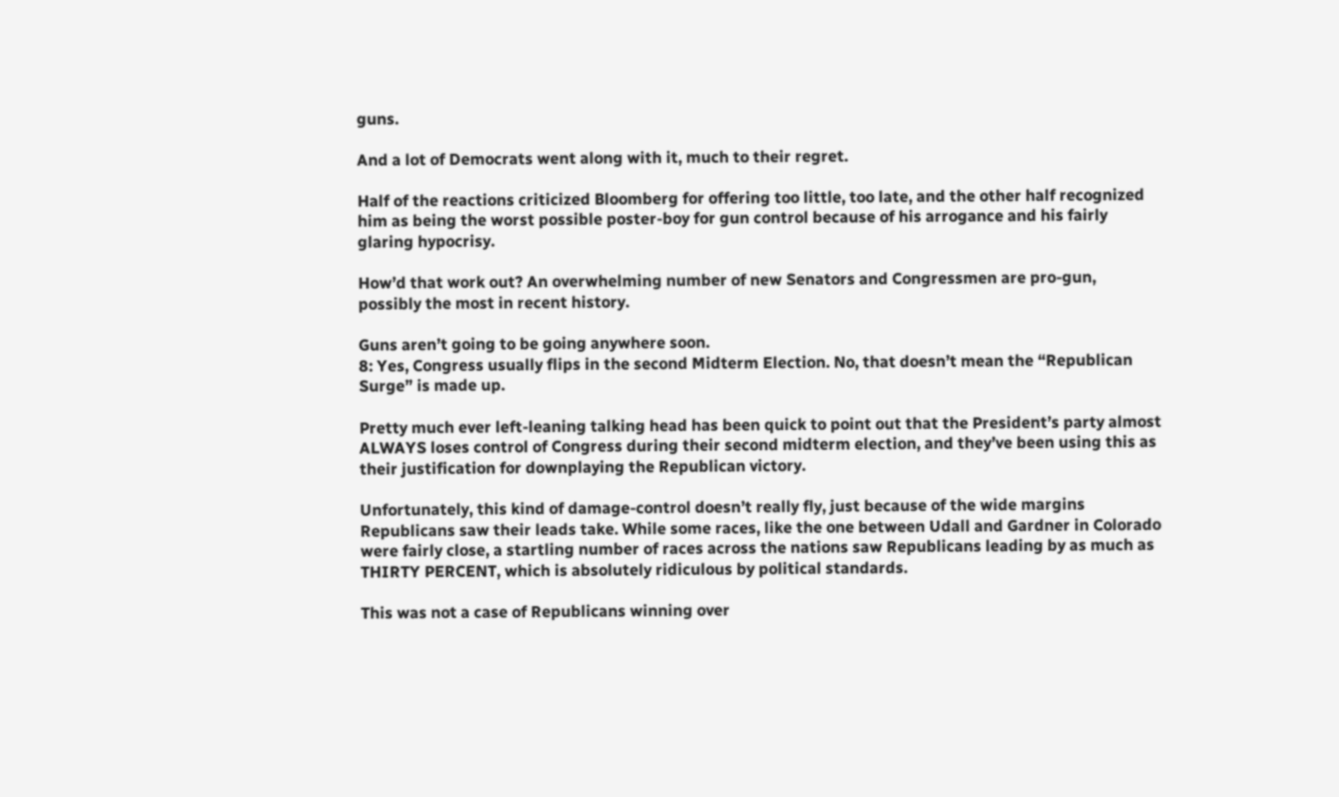guns.

And a lot of Democrats went along with it, much to their regret.

Half of the reactions criticized Bloomberg for offering too little, too late, and the other half recognized him as being the worst possible poster-boy for gun control because of his arrogance and his fairly glaring hypocrisy.

How’d that work out? An overwhelming number of new Senators and Congressmen are pro-gun, possibly the most in recent history.

Guns aren’t going to be going anywhere soon.
8: Yes, Congress usually flips in the second Midterm Election. No, that doesn’t mean the “Republican Surge” is made up.

Pretty much ever left-leaning talking head has been quick to point out that the President’s party almost ALWAYS loses control of Congress during their second midterm election, and they’ve been using this as their justification for downplaying the Republican victory.

Unfortunately, this kind of damage-control doesn’t really fly, just because of the wide margins Republicans saw their leads take. While some races, like the one between Udall and Gardner in Colorado were fairly close, a startling number of races across the nations saw Republicans leading by as much as THIRTY PERCENT, which is absolutely ridiculous by political standards.

This was not a case of Republicans winning over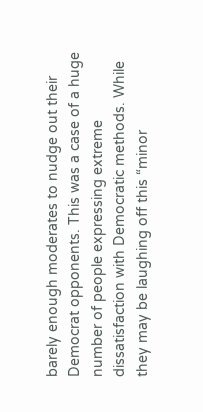barely enough moderates to nudge out their Democrat opponents. This was a case of a huge number of people expressing extreme dissatisfaction with Democratic methods. While they may be laughing off this “minor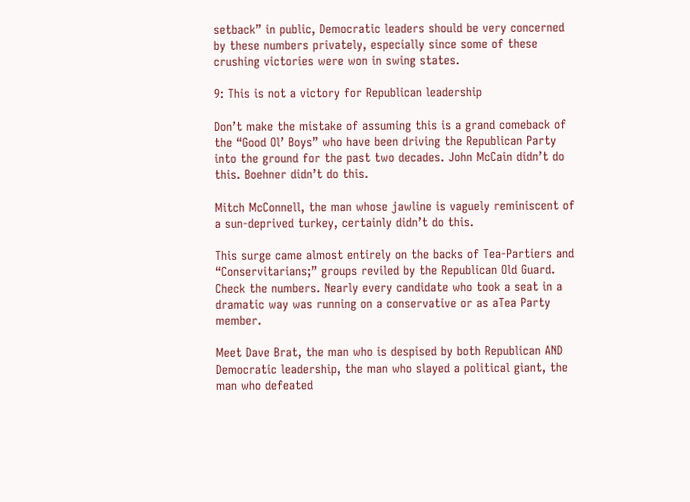setback” in public, Democratic leaders should be very concerned by these numbers privately, especially since some of these crushing victories were won in swing states.

9: This is not a victory for Republican leadership

Don’t make the mistake of assuming this is a grand comeback of the “Good Ol’ Boys” who have been driving the Republican Party into the ground for the past two decades. John McCain didn’t do this. Boehner didn’t do this.

Mitch McConnell, the man whose jawline is vaguely reminiscent of a sun-deprived turkey, certainly didn’t do this.

This surge came almost entirely on the backs of Tea-Partiers and “Conservitarians;” groups reviled by the Republican Old Guard.
Check the numbers. Nearly every candidate who took a seat in a dramatic way was running on a conservative or as aTea Party member.

Meet Dave Brat, the man who is despised by both Republican AND Democratic leadership, the man who slayed a political giant, the man who defeated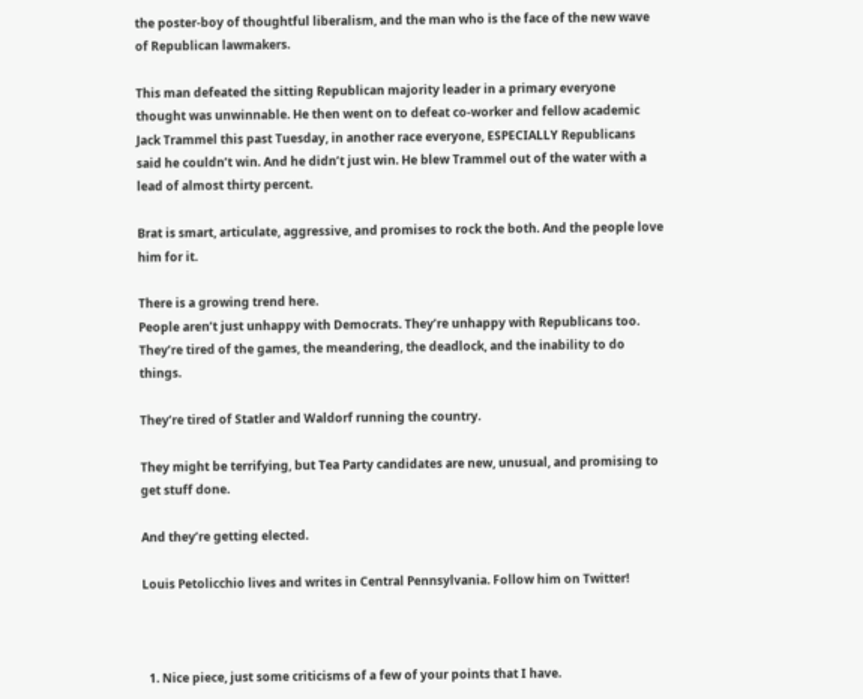the poster-boy of thoughtful liberalism, and the man who is the face of the new wave of Republican lawmakers.

This man defeated the sitting Republican majority leader in a primary everyone thought was unwinnable. He then went on to defeat co-worker and fellow academic Jack Trammel this past Tuesday, in another race everyone, ESPECIALLY Republicans said he couldn’t win. And he didn’t just win. He blew Trammel out of the water with a lead of almost thirty percent.

Brat is smart, articulate, aggressive, and promises to rock the both. And the people love him for it.

There is a growing trend here.
People aren’t just unhappy with Democrats. They’re unhappy with Republicans too. They’re tired of the games, the meandering, the deadlock, and the inability to do things.

They’re tired of Statler and Waldorf running the country.

They might be terrifying, but Tea Party candidates are new, unusual, and promising to get stuff done.

And they’re getting elected.

Louis Petolicchio lives and writes in Central Pennsylvania. Follow him on Twitter!



  1. Nice piece, just some criticisms of a few of your points that I have.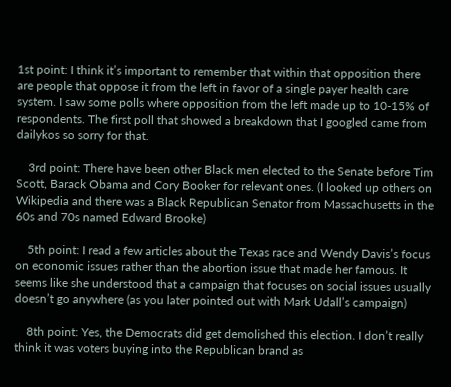1st point: I think it’s important to remember that within that opposition there are people that oppose it from the left in favor of a single payer health care system. I saw some polls where opposition from the left made up to 10-15% of respondents. The first poll that showed a breakdown that I googled came from dailykos so sorry for that.

    3rd point: There have been other Black men elected to the Senate before Tim Scott, Barack Obama and Cory Booker for relevant ones. (I looked up others on Wikipedia and there was a Black Republican Senator from Massachusetts in the 60s and 70s named Edward Brooke)

    5th point: I read a few articles about the Texas race and Wendy Davis’s focus on economic issues rather than the abortion issue that made her famous. It seems like she understood that a campaign that focuses on social issues usually doesn’t go anywhere (as you later pointed out with Mark Udall’s campaign)

    8th point: Yes, the Democrats did get demolished this election. I don’t really think it was voters buying into the Republican brand as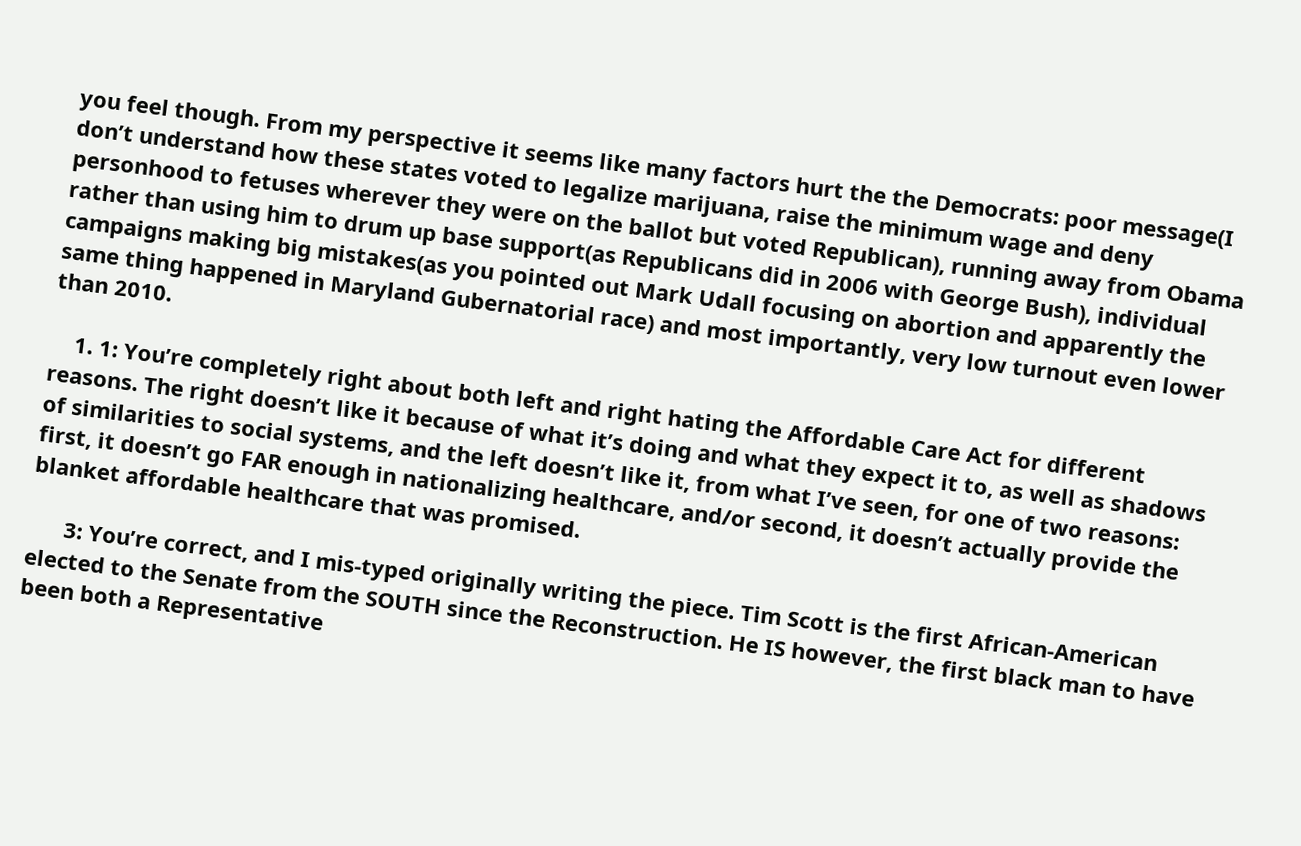you feel though. From my perspective it seems like many factors hurt the the Democrats: poor message(I don’t understand how these states voted to legalize marijuana, raise the minimum wage and deny personhood to fetuses wherever they were on the ballot but voted Republican), running away from Obama rather than using him to drum up base support(as Republicans did in 2006 with George Bush), individual campaigns making big mistakes(as you pointed out Mark Udall focusing on abortion and apparently the same thing happened in Maryland Gubernatorial race) and most importantly, very low turnout even lower than 2010.

    1. 1: You’re completely right about both left and right hating the Affordable Care Act for different reasons. The right doesn’t like it because of what it’s doing and what they expect it to, as well as shadows of similarities to social systems, and the left doesn’t like it, from what I’ve seen, for one of two reasons: first, it doesn’t go FAR enough in nationalizing healthcare, and/or second, it doesn’t actually provide the blanket affordable healthcare that was promised.

      3: You’re correct, and I mis-typed originally writing the piece. Tim Scott is the first African-American elected to the Senate from the SOUTH since the Reconstruction. He IS however, the first black man to have been both a Representative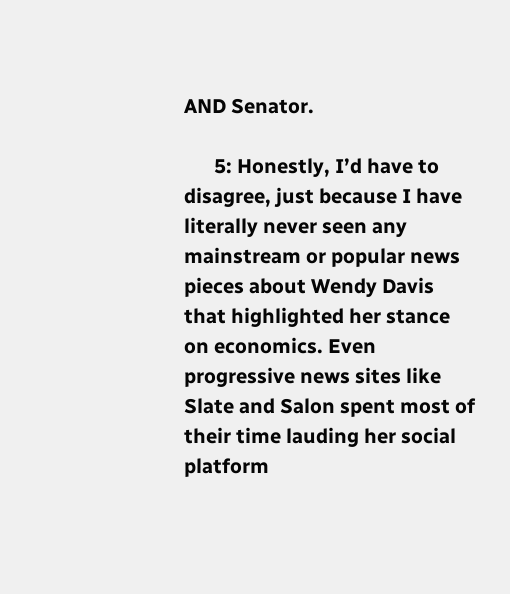AND Senator.

      5: Honestly, I’d have to disagree, just because I have literally never seen any mainstream or popular news pieces about Wendy Davis that highlighted her stance on economics. Even progressive news sites like Slate and Salon spent most of their time lauding her social platform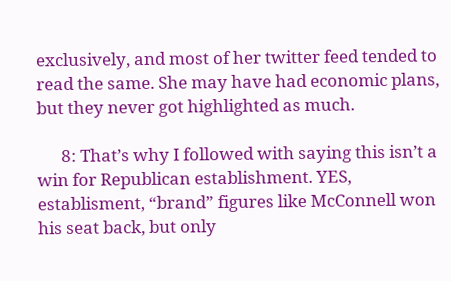exclusively, and most of her twitter feed tended to read the same. She may have had economic plans, but they never got highlighted as much.

      8: That’s why I followed with saying this isn’t a win for Republican establishment. YES, establisment, “brand” figures like McConnell won his seat back, but only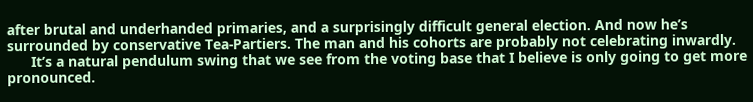after brutal and underhanded primaries, and a surprisingly difficult general election. And now he’s surrounded by conservative Tea-Partiers. The man and his cohorts are probably not celebrating inwardly.
      It’s a natural pendulum swing that we see from the voting base that I believe is only going to get more pronounced.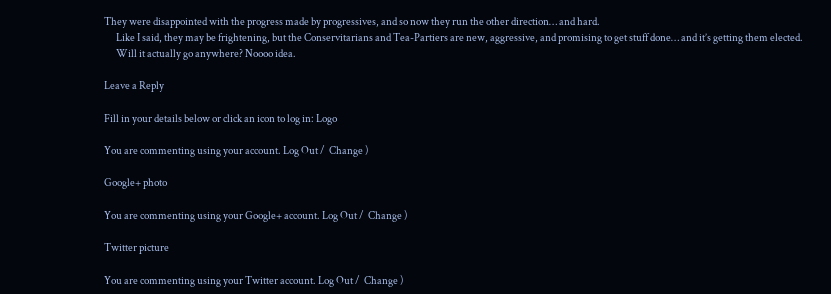They were disappointed with the progress made by progressives, and so now they run the other direction… and hard.
      Like I said, they may be frightening, but the Conservitarians and Tea-Partiers are new, aggressive, and promising to get stuff done… and it’s getting them elected.
      Will it actually go anywhere? Noooo idea.

Leave a Reply

Fill in your details below or click an icon to log in: Logo

You are commenting using your account. Log Out /  Change )

Google+ photo

You are commenting using your Google+ account. Log Out /  Change )

Twitter picture

You are commenting using your Twitter account. Log Out /  Change )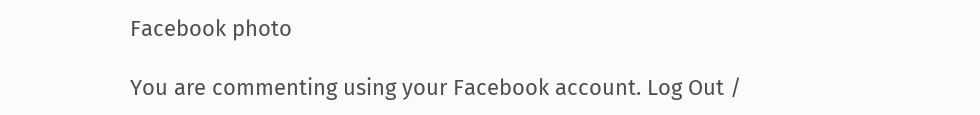Facebook photo

You are commenting using your Facebook account. Log Out /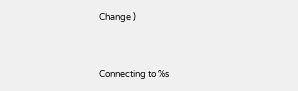Change )


Connecting to %s